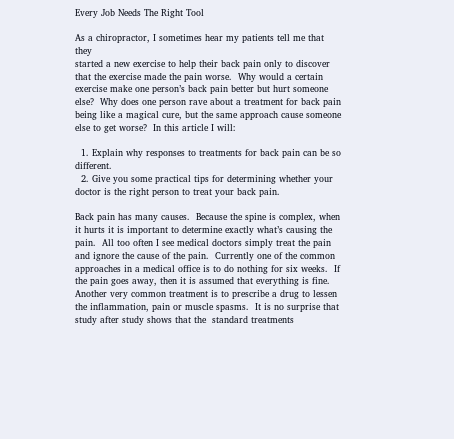Every Job Needs The Right Tool

As a chiropractor, I sometimes hear my patients tell me that they
started a new exercise to help their back pain only to discover that the exercise made the pain worse.  Why would a certain exercise make one person’s back pain better but hurt someone else?  Why does one person rave about a treatment for back pain being like a magical cure, but the same approach cause someone else to get worse?  In this article I will:

  1. Explain why responses to treatments for back pain can be so different.
  2. Give you some practical tips for determining whether your doctor is the right person to treat your back pain.

Back pain has many causes.  Because the spine is complex, when it hurts it is important to determine exactly what’s causing the pain.  All too often I see medical doctors simply treat the pain and ignore the cause of the pain.  Currently one of the common approaches in a medical office is to do nothing for six weeks.  If the pain goes away, then it is assumed that everything is fine.  Another very common treatment is to prescribe a drug to lessen the inflammation, pain or muscle spasms.  It is no surprise that study after study shows that the  standard treatments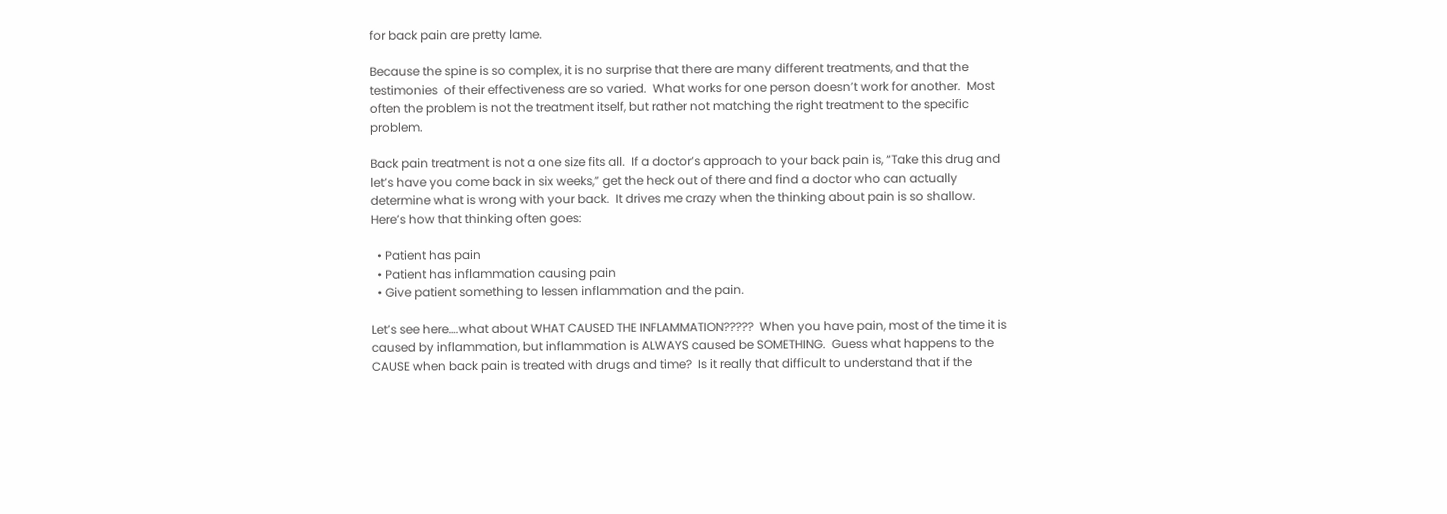for back pain are pretty lame.

Because the spine is so complex, it is no surprise that there are many different treatments, and that the testimonies  of their effectiveness are so varied.  What works for one person doesn’t work for another.  Most often the problem is not the treatment itself, but rather not matching the right treatment to the specific problem.

Back pain treatment is not a one size fits all.  If a doctor’s approach to your back pain is, “Take this drug and let’s have you come back in six weeks,” get the heck out of there and find a doctor who can actually determine what is wrong with your back.  It drives me crazy when the thinking about pain is so shallow.  Here’s how that thinking often goes:

  • Patient has pain
  • Patient has inflammation causing pain
  • Give patient something to lessen inflammation and the pain.

Let’s see here….what about WHAT CAUSED THE INFLAMMATION?????  When you have pain, most of the time it is caused by inflammation, but inflammation is ALWAYS caused be SOMETHING.  Guess what happens to the CAUSE when back pain is treated with drugs and time?  Is it really that difficult to understand that if the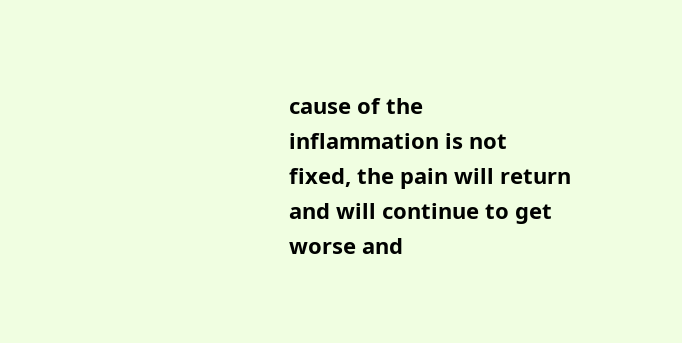cause of the inflammation is not fixed, the pain will return and will continue to get worse and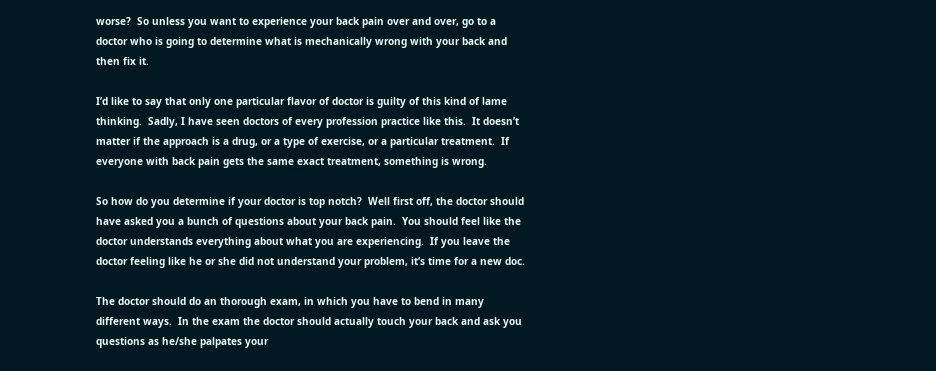worse?  So unless you want to experience your back pain over and over, go to a doctor who is going to determine what is mechanically wrong with your back and then fix it.

I’d like to say that only one particular flavor of doctor is guilty of this kind of lame thinking.  Sadly, I have seen doctors of every profession practice like this.  It doesn’t matter if the approach is a drug, or a type of exercise, or a particular treatment.  If everyone with back pain gets the same exact treatment, something is wrong.

So how do you determine if your doctor is top notch?  Well first off, the doctor should have asked you a bunch of questions about your back pain.  You should feel like the doctor understands everything about what you are experiencing.  If you leave the doctor feeling like he or she did not understand your problem, it’s time for a new doc.

The doctor should do an thorough exam, in which you have to bend in many different ways.  In the exam the doctor should actually touch your back and ask you questions as he/she palpates your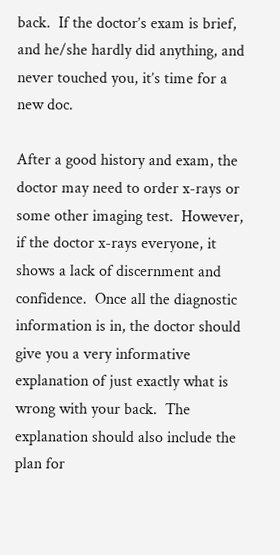back.  If the doctor’s exam is brief, and he/she hardly did anything, and never touched you, it’s time for a new doc.

After a good history and exam, the doctor may need to order x-rays or some other imaging test.  However, if the doctor x-rays everyone, it shows a lack of discernment and confidence.  Once all the diagnostic information is in, the doctor should give you a very informative explanation of just exactly what is wrong with your back.  The explanation should also include the plan for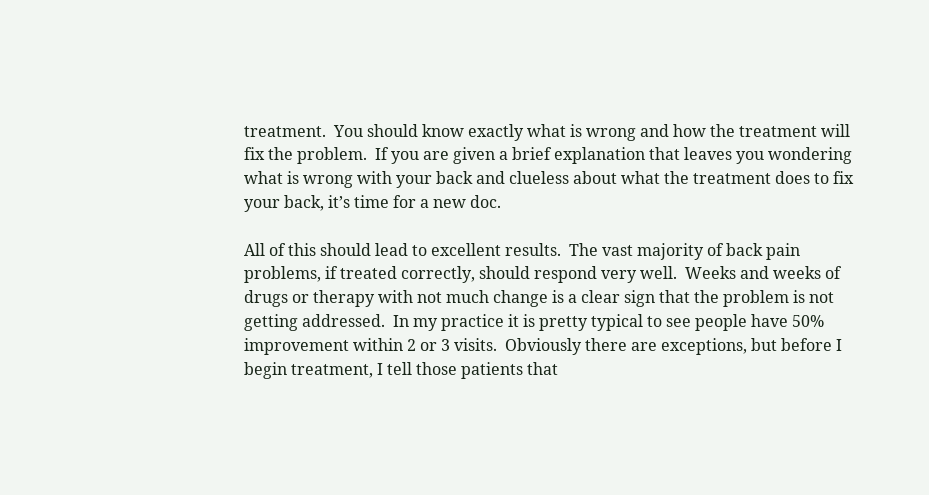treatment.  You should know exactly what is wrong and how the treatment will fix the problem.  If you are given a brief explanation that leaves you wondering what is wrong with your back and clueless about what the treatment does to fix your back, it’s time for a new doc.

All of this should lead to excellent results.  The vast majority of back pain problems, if treated correctly, should respond very well.  Weeks and weeks of drugs or therapy with not much change is a clear sign that the problem is not getting addressed.  In my practice it is pretty typical to see people have 50% improvement within 2 or 3 visits.  Obviously there are exceptions, but before I begin treatment, I tell those patients that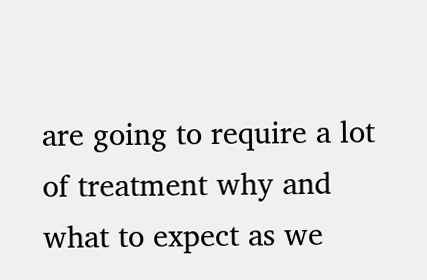are going to require a lot of treatment why and what to expect as we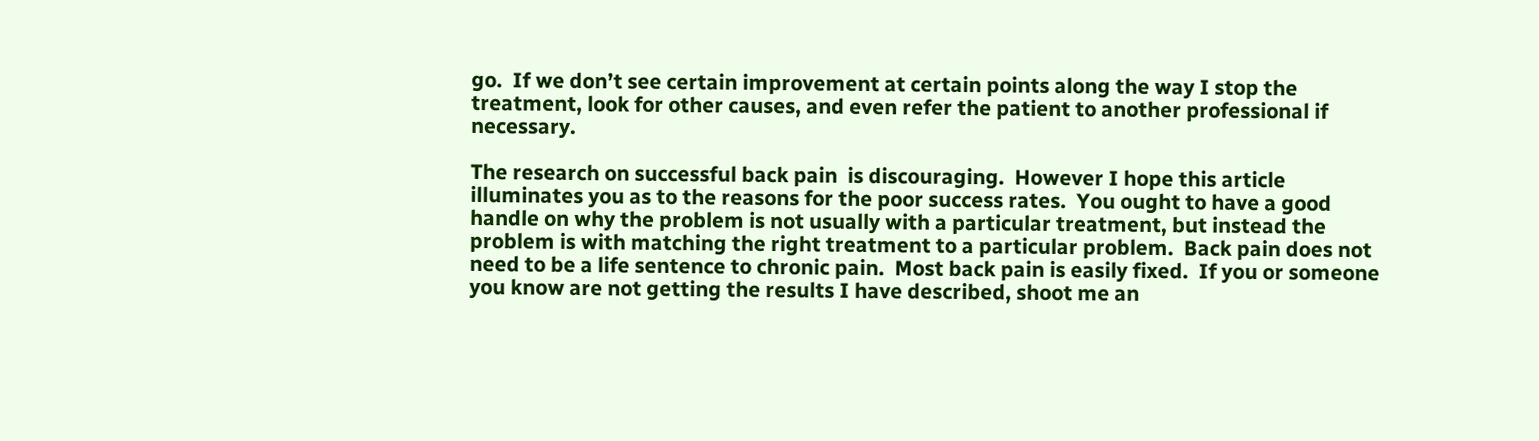go.  If we don’t see certain improvement at certain points along the way I stop the treatment, look for other causes, and even refer the patient to another professional if necessary.

The research on successful back pain  is discouraging.  However I hope this article illuminates you as to the reasons for the poor success rates.  You ought to have a good handle on why the problem is not usually with a particular treatment, but instead the problem is with matching the right treatment to a particular problem.  Back pain does not need to be a life sentence to chronic pain.  Most back pain is easily fixed.  If you or someone you know are not getting the results I have described, shoot me an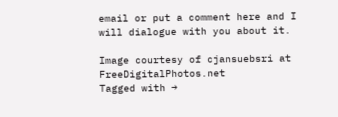email or put a comment here and I will dialogue with you about it.

Image courtesy of cjansuebsri at FreeDigitalPhotos.net
Tagged with →